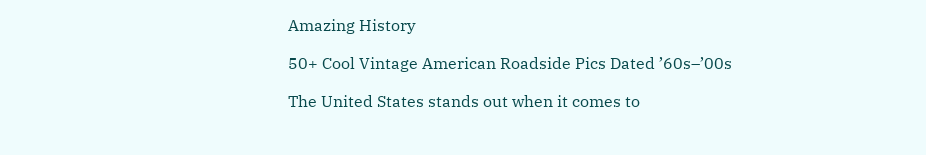Amazing History

50+ Cool Vintage American Roadside Pics Dated ’60s–’00s

The United States stands out when it comes to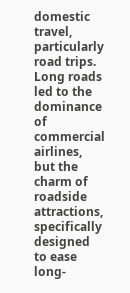domestic travel, particularly road trips. Long roads led to the dominance of commercial airlines, but the charm of roadside attractions, specifically designed to ease long-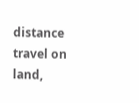distance travel on land,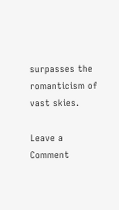surpasses the romanticism of vast skies.

Leave a Comment